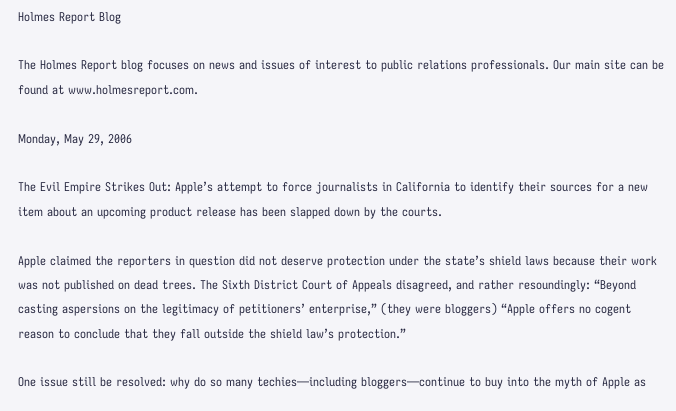Holmes Report Blog

The Holmes Report blog focuses on news and issues of interest to public relations professionals. Our main site can be found at www.holmesreport.com.

Monday, May 29, 2006

The Evil Empire Strikes Out: Apple’s attempt to force journalists in California to identify their sources for a new item about an upcoming product release has been slapped down by the courts.

Apple claimed the reporters in question did not deserve protection under the state’s shield laws because their work was not published on dead trees. The Sixth District Court of Appeals disagreed, and rather resoundingly: “Beyond casting aspersions on the legitimacy of petitioners’ enterprise,” (they were bloggers) “Apple offers no cogent reason to conclude that they fall outside the shield law’s protection.”

One issue still be resolved: why do so many techies—including bloggers—continue to buy into the myth of Apple as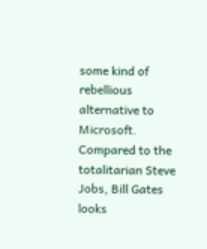some kind of rebellious alternative to Microsoft. Compared to the totalitarian Steve Jobs, Bill Gates looks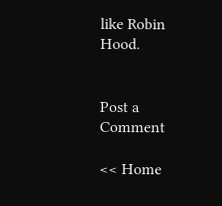like Robin Hood.


Post a Comment

<< Home